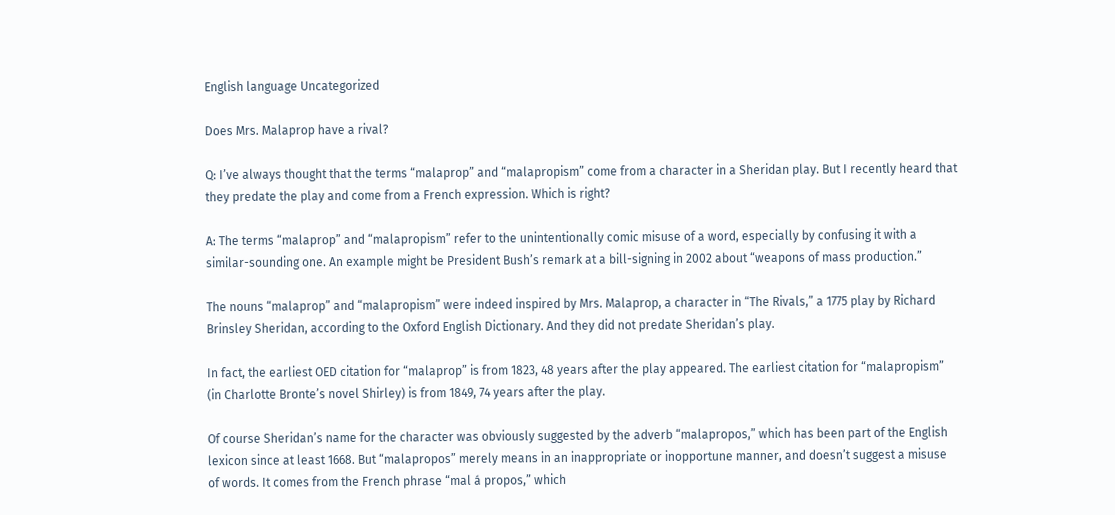English language Uncategorized

Does Mrs. Malaprop have a rival?

Q: I’ve always thought that the terms “malaprop” and “malapropism” come from a character in a Sheridan play. But I recently heard that they predate the play and come from a French expression. Which is right?

A: The terms “malaprop” and “malapropism” refer to the unintentionally comic misuse of a word, especially by confusing it with a similar-sounding one. An example might be President Bush’s remark at a bill-signing in 2002 about “weapons of mass production.”

The nouns “malaprop” and “malapropism” were indeed inspired by Mrs. Malaprop, a character in “The Rivals,” a 1775 play by Richard Brinsley Sheridan, according to the Oxford English Dictionary. And they did not predate Sheridan’s play.

In fact, the earliest OED citation for “malaprop” is from 1823, 48 years after the play appeared. The earliest citation for “malapropism” (in Charlotte Bronte’s novel Shirley) is from 1849, 74 years after the play.

Of course Sheridan’s name for the character was obviously suggested by the adverb “malapropos,” which has been part of the English lexicon since at least 1668. But “malapropos” merely means in an inappropriate or inopportune manner, and doesn’t suggest a misuse of words. It comes from the French phrase “mal á propos,” which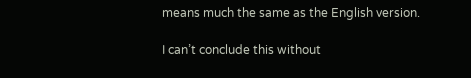means much the same as the English version.

I can’t conclude this without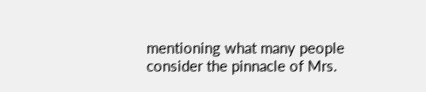mentioning what many people consider the pinnacle of Mrs.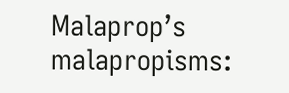Malaprop’s malapropisms: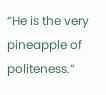“He is the very pineapple of politeness.”